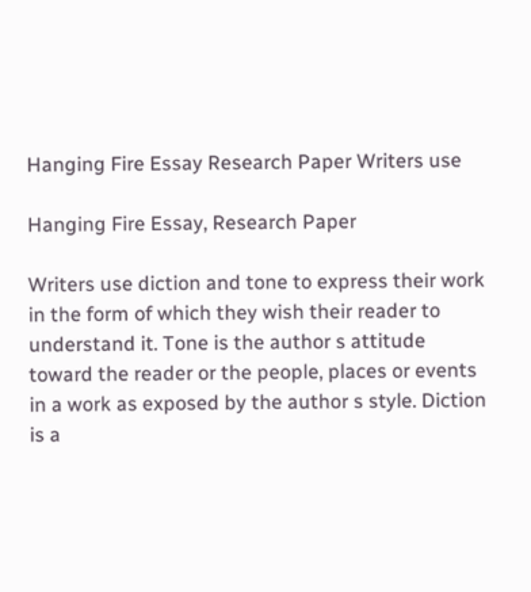Hanging Fire Essay Research Paper Writers use

Hanging Fire Essay, Research Paper

Writers use diction and tone to express their work in the form of which they wish their reader to understand it. Tone is the author s attitude toward the reader or the people, places or events in a work as exposed by the author s style. Diction is a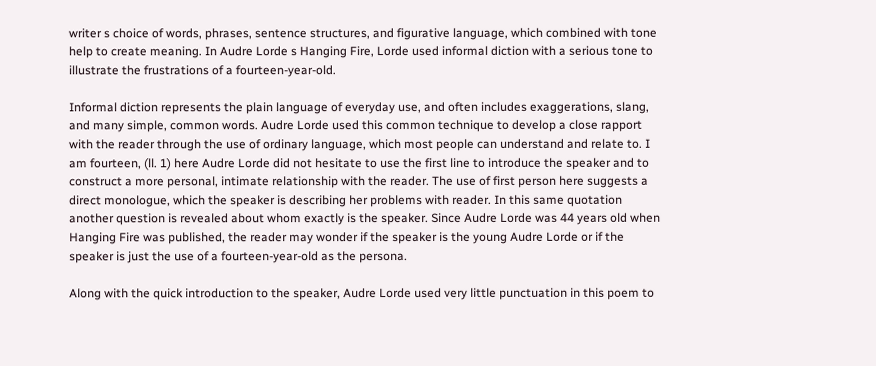writer s choice of words, phrases, sentence structures, and figurative language, which combined with tone help to create meaning. In Audre Lorde s Hanging Fire, Lorde used informal diction with a serious tone to illustrate the frustrations of a fourteen-year-old.

Informal diction represents the plain language of everyday use, and often includes exaggerations, slang, and many simple, common words. Audre Lorde used this common technique to develop a close rapport with the reader through the use of ordinary language, which most people can understand and relate to. I am fourteen, (ll. 1) here Audre Lorde did not hesitate to use the first line to introduce the speaker and to construct a more personal, intimate relationship with the reader. The use of first person here suggests a direct monologue, which the speaker is describing her problems with reader. In this same quotation another question is revealed about whom exactly is the speaker. Since Audre Lorde was 44 years old when Hanging Fire was published, the reader may wonder if the speaker is the young Audre Lorde or if the speaker is just the use of a fourteen-year-old as the persona.

Along with the quick introduction to the speaker, Audre Lorde used very little punctuation in this poem to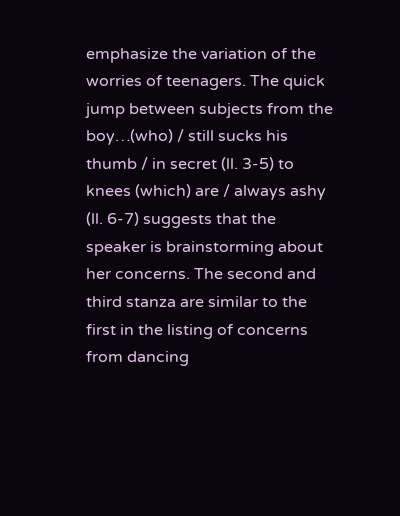emphasize the variation of the worries of teenagers. The quick jump between subjects from the boy…(who) / still sucks his thumb / in secret (ll. 3-5) to knees (which) are / always ashy (ll. 6-7) suggests that the speaker is brainstorming about her concerns. The second and third stanza are similar to the first in the listing of concerns from dancing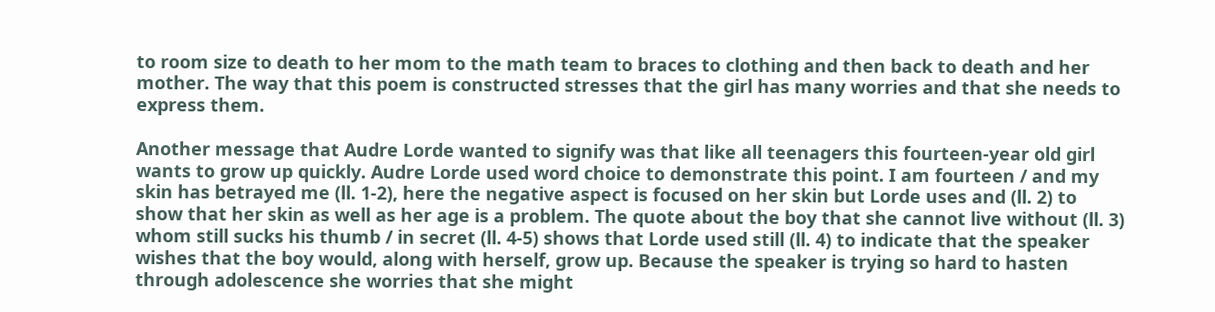to room size to death to her mom to the math team to braces to clothing and then back to death and her mother. The way that this poem is constructed stresses that the girl has many worries and that she needs to express them.

Another message that Audre Lorde wanted to signify was that like all teenagers this fourteen-year old girl wants to grow up quickly. Audre Lorde used word choice to demonstrate this point. I am fourteen / and my skin has betrayed me (ll. 1-2), here the negative aspect is focused on her skin but Lorde uses and (ll. 2) to show that her skin as well as her age is a problem. The quote about the boy that she cannot live without (ll. 3) whom still sucks his thumb / in secret (ll. 4-5) shows that Lorde used still (ll. 4) to indicate that the speaker wishes that the boy would, along with herself, grow up. Because the speaker is trying so hard to hasten through adolescence she worries that she might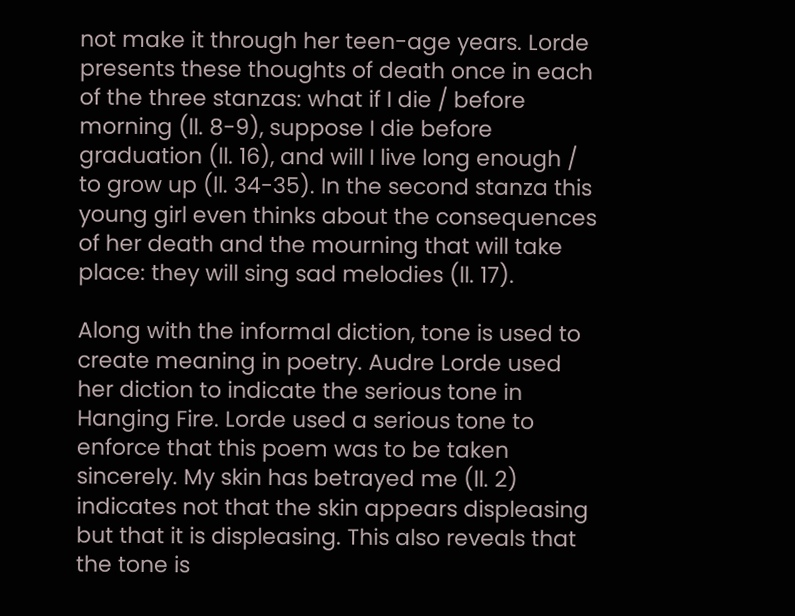not make it through her teen-age years. Lorde presents these thoughts of death once in each of the three stanzas: what if I die / before morning (ll. 8-9), suppose I die before graduation (ll. 16), and will I live long enough / to grow up (ll. 34-35). In the second stanza this young girl even thinks about the consequences of her death and the mourning that will take place: they will sing sad melodies (ll. 17).

Along with the informal diction, tone is used to create meaning in poetry. Audre Lorde used her diction to indicate the serious tone in Hanging Fire. Lorde used a serious tone to enforce that this poem was to be taken sincerely. My skin has betrayed me (ll. 2) indicates not that the skin appears displeasing but that it is displeasing. This also reveals that the tone is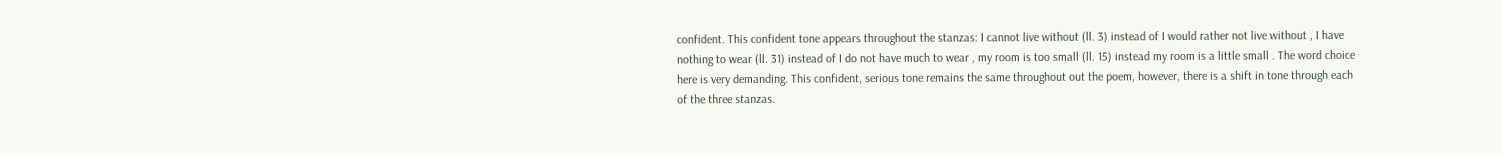confident. This confident tone appears throughout the stanzas: I cannot live without (ll. 3) instead of I would rather not live without , I have nothing to wear (ll. 31) instead of I do not have much to wear , my room is too small (ll. 15) instead my room is a little small . The word choice here is very demanding. This confident, serious tone remains the same throughout out the poem, however, there is a shift in tone through each of the three stanzas.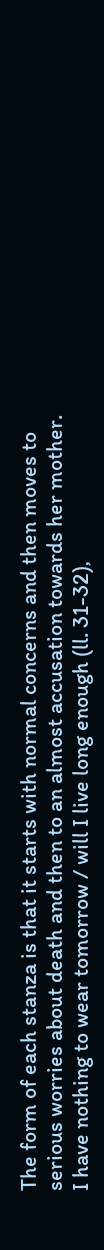The form of each stanza is that it starts with normal concerns and then moves to serious worries about death and then to an almost accusation towards her mother. I have nothing to wear tomorrow / will I live long enough (ll. 31-32),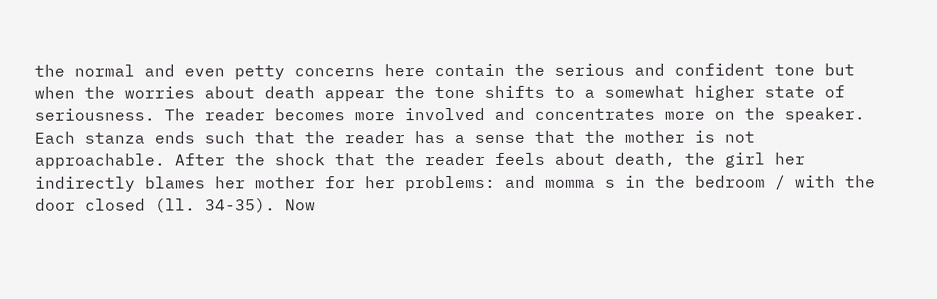the normal and even petty concerns here contain the serious and confident tone but when the worries about death appear the tone shifts to a somewhat higher state of seriousness. The reader becomes more involved and concentrates more on the speaker. Each stanza ends such that the reader has a sense that the mother is not approachable. After the shock that the reader feels about death, the girl her indirectly blames her mother for her problems: and momma s in the bedroom / with the door closed (ll. 34-35). Now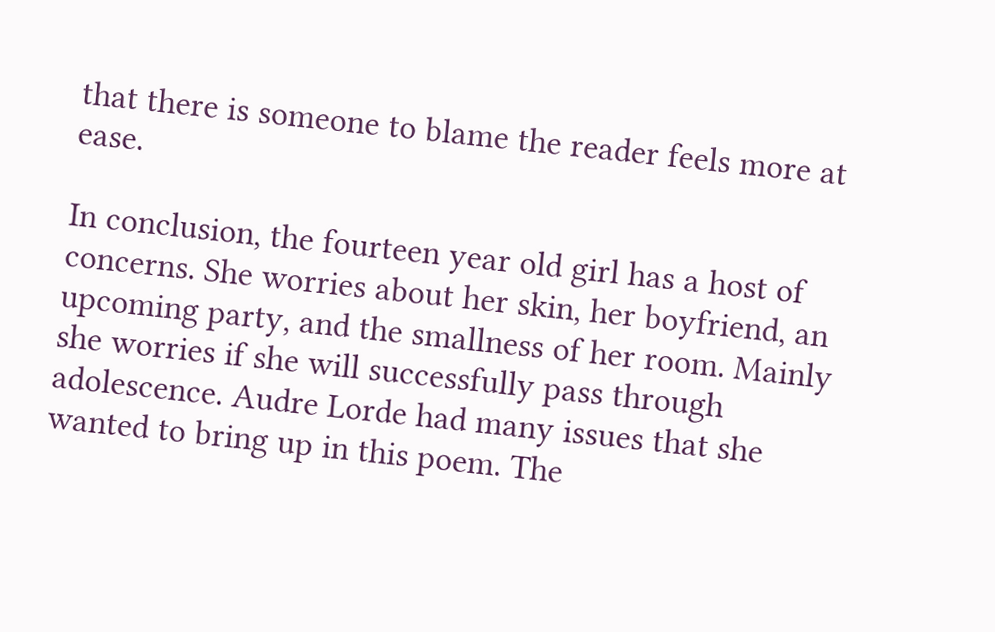that there is someone to blame the reader feels more at ease.

In conclusion, the fourteen year old girl has a host of concerns. She worries about her skin, her boyfriend, an upcoming party, and the smallness of her room. Mainly she worries if she will successfully pass through adolescence. Audre Lorde had many issues that she wanted to bring up in this poem. The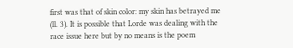first was that of skin color: my skin has betrayed me (ll. 3). It is possible that Lorde was dealing with the race issue here but by no means is the poem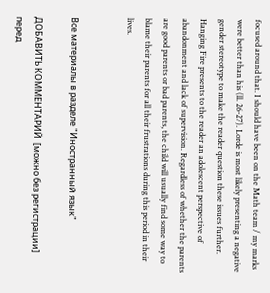focused around that. I should have been on the Math team / my marks were better than his (ll. 26-27). Lorde is most likely presenting a negative gender stereotype to make the reader question these issues further. Hanging Fire presents to the reader an adolescent perspective of abandonment and lack of supervision. Regardless of whether the parents are good parents or bad parents, the child will usually find some way to blame their parents for all their frustrations during this period in their lives.


Все материалы в разделе "Иностранный язык"

ДОБАВИТЬ КОММЕНТАРИЙ  [можно без регистрации]
перед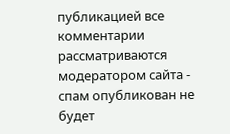публикацией все комментарии рассматриваются модератором сайта - спам опубликован не будет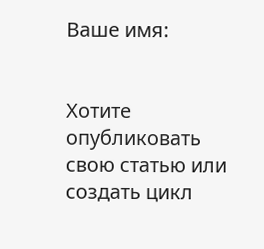Ваше имя:


Хотите опубликовать свою статью или создать цикл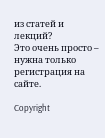из статей и лекций?
Это очень просто – нужна только регистрация на сайте.

Copyright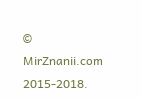© MirZnanii.com 2015-2018.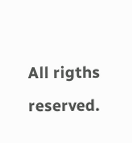All rigths reserved.